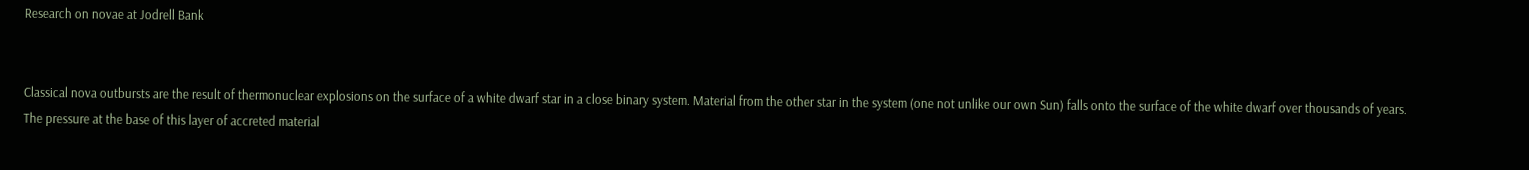Research on novae at Jodrell Bank


Classical nova outbursts are the result of thermonuclear explosions on the surface of a white dwarf star in a close binary system. Material from the other star in the system (one not unlike our own Sun) falls onto the surface of the white dwarf over thousands of years. The pressure at the base of this layer of accreted material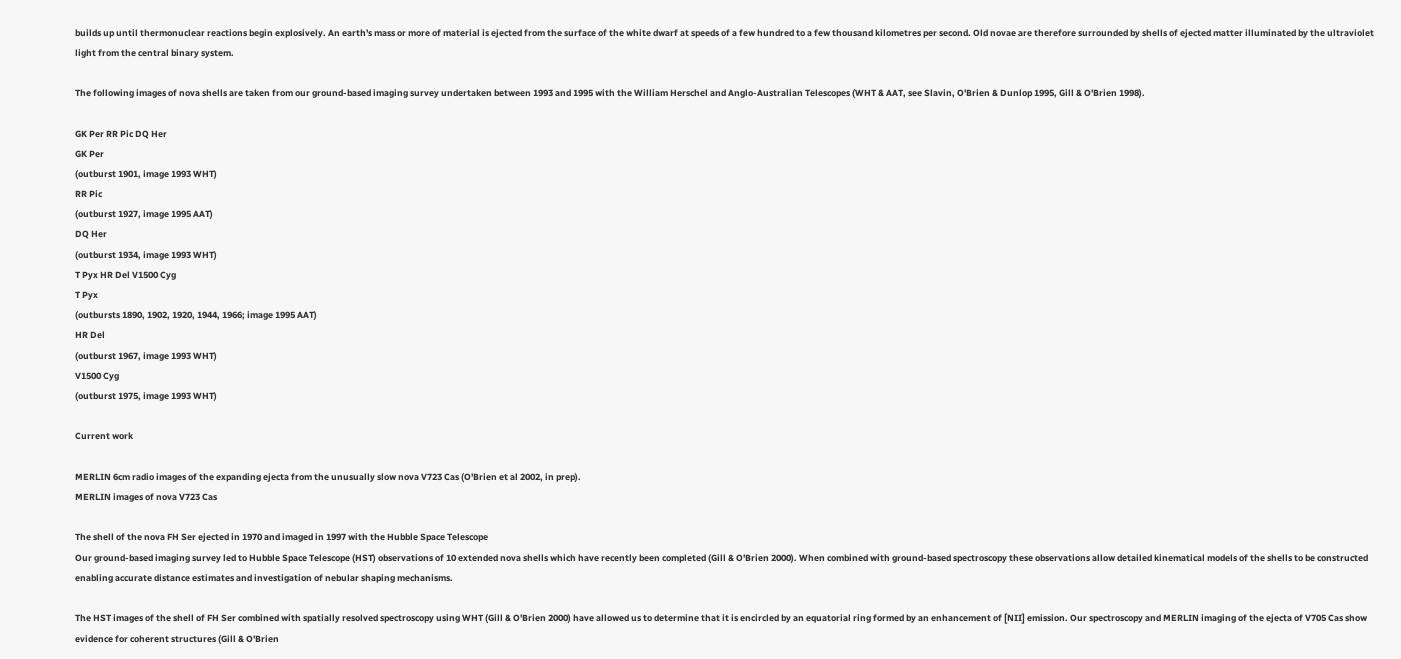builds up until thermonuclear reactions begin explosively. An earth's mass or more of material is ejected from the surface of the white dwarf at speeds of a few hundred to a few thousand kilometres per second. Old novae are therefore surrounded by shells of ejected matter illuminated by the ultraviolet light from the central binary system.

The following images of nova shells are taken from our ground-based imaging survey undertaken between 1993 and 1995 with the William Herschel and Anglo-Australian Telescopes (WHT & AAT, see Slavin, O'Brien & Dunlop 1995, Gill & O'Brien 1998).

GK Per RR Pic DQ Her
GK Per
(outburst 1901, image 1993 WHT)
RR Pic
(outburst 1927, image 1995 AAT)
DQ Her
(outburst 1934, image 1993 WHT)
T Pyx HR Del V1500 Cyg
T Pyx
(outbursts 1890, 1902, 1920, 1944, 1966; image 1995 AAT)
HR Del
(outburst 1967, image 1993 WHT)
V1500 Cyg
(outburst 1975, image 1993 WHT)

Current work

MERLIN 6cm radio images of the expanding ejecta from the unusually slow nova V723 Cas (O'Brien et al 2002, in prep).
MERLIN images of nova V723 Cas

The shell of the nova FH Ser ejected in 1970 and imaged in 1997 with the Hubble Space Telescope
Our ground-based imaging survey led to Hubble Space Telescope (HST) observations of 10 extended nova shells which have recently been completed (Gill & O'Brien 2000). When combined with ground-based spectroscopy these observations allow detailed kinematical models of the shells to be constructed enabling accurate distance estimates and investigation of nebular shaping mechanisms.

The HST images of the shell of FH Ser combined with spatially resolved spectroscopy using WHT (Gill & O'Brien 2000) have allowed us to determine that it is encircled by an equatorial ring formed by an enhancement of [NII] emission. Our spectroscopy and MERLIN imaging of the ejecta of V705 Cas show evidence for coherent structures (Gill & O'Brien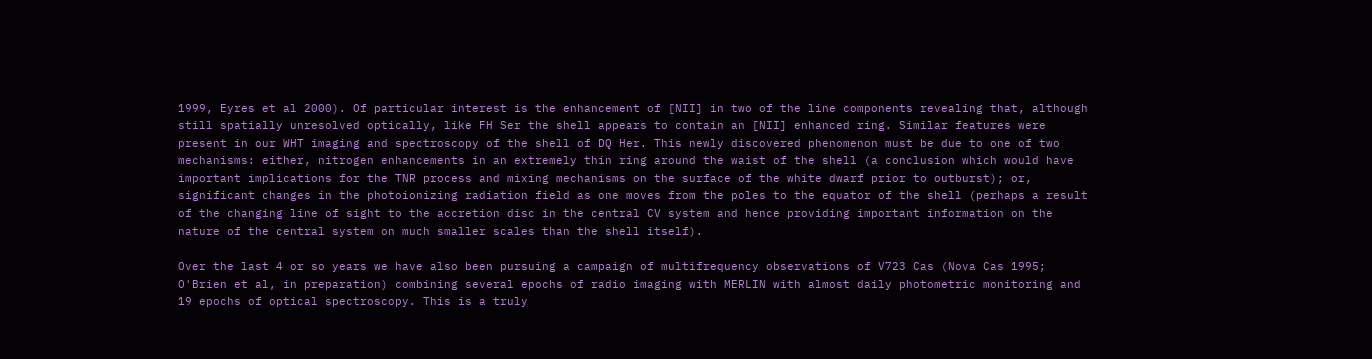1999, Eyres et al 2000). Of particular interest is the enhancement of [NII] in two of the line components revealing that, although still spatially unresolved optically, like FH Ser the shell appears to contain an [NII] enhanced ring. Similar features were present in our WHT imaging and spectroscopy of the shell of DQ Her. This newly discovered phenomenon must be due to one of two mechanisms: either, nitrogen enhancements in an extremely thin ring around the waist of the shell (a conclusion which would have important implications for the TNR process and mixing mechanisms on the surface of the white dwarf prior to outburst); or, significant changes in the photoionizing radiation field as one moves from the poles to the equator of the shell (perhaps a result of the changing line of sight to the accretion disc in the central CV system and hence providing important information on the nature of the central system on much smaller scales than the shell itself).

Over the last 4 or so years we have also been pursuing a campaign of multifrequency observations of V723 Cas (Nova Cas 1995; O'Brien et al, in preparation) combining several epochs of radio imaging with MERLIN with almost daily photometric monitoring and 19 epochs of optical spectroscopy. This is a truly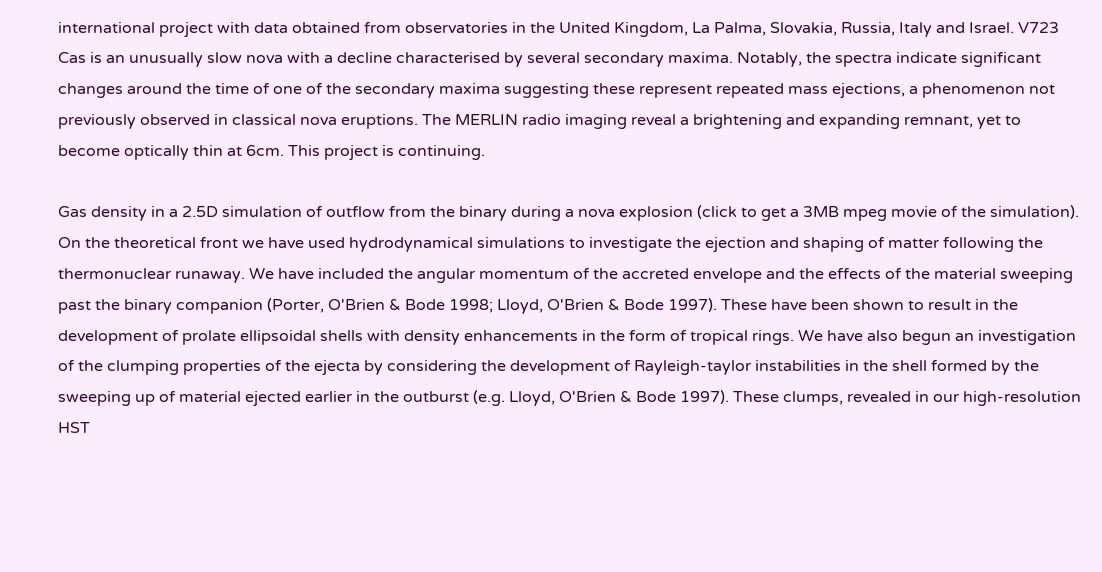international project with data obtained from observatories in the United Kingdom, La Palma, Slovakia, Russia, Italy and Israel. V723 Cas is an unusually slow nova with a decline characterised by several secondary maxima. Notably, the spectra indicate significant changes around the time of one of the secondary maxima suggesting these represent repeated mass ejections, a phenomenon not previously observed in classical nova eruptions. The MERLIN radio imaging reveal a brightening and expanding remnant, yet to become optically thin at 6cm. This project is continuing.

Gas density in a 2.5D simulation of outflow from the binary during a nova explosion (click to get a 3MB mpeg movie of the simulation).
On the theoretical front we have used hydrodynamical simulations to investigate the ejection and shaping of matter following the thermonuclear runaway. We have included the angular momentum of the accreted envelope and the effects of the material sweeping past the binary companion (Porter, O'Brien & Bode 1998; Lloyd, O'Brien & Bode 1997). These have been shown to result in the development of prolate ellipsoidal shells with density enhancements in the form of tropical rings. We have also begun an investigation of the clumping properties of the ejecta by considering the development of Rayleigh-taylor instabilities in the shell formed by the sweeping up of material ejected earlier in the outburst (e.g. Lloyd, O'Brien & Bode 1997). These clumps, revealed in our high-resolution HST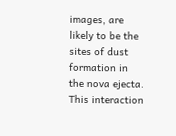images, are likely to be the sites of dust formation in the nova ejecta. This interaction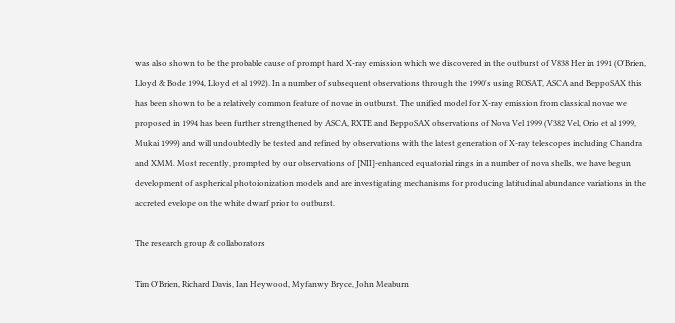was also shown to be the probable cause of prompt hard X-ray emission which we discovered in the outburst of V838 Her in 1991 (O'Brien, Lloyd & Bode 1994, Lloyd et al 1992). In a number of subsequent observations through the 1990's using ROSAT, ASCA and BeppoSAX this has been shown to be a relatively common feature of novae in outburst. The unified model for X-ray emission from classical novae we proposed in 1994 has been further strengthened by ASCA, RXTE and BeppoSAX observations of Nova Vel 1999 (V382 Vel, Orio et al 1999, Mukai 1999) and will undoubtedly be tested and refined by observations with the latest generation of X-ray telescopes including Chandra and XMM. Most recently, prompted by our observations of [NII]-enhanced equatorial rings in a number of nova shells, we have begun development of aspherical photoionization models and are investigating mechanisms for producing latitudinal abundance variations in the accreted evelope on the white dwarf prior to outburst.

The research group & collaborators

Tim O'Brien, Richard Davis, Ian Heywood, Myfanwy Bryce, John Meaburn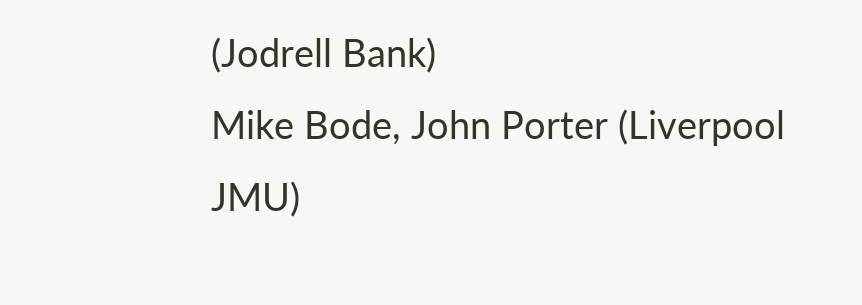(Jodrell Bank)
Mike Bode, John Porter (Liverpool JMU)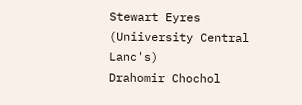Stewart Eyres (Uniiversity Central Lanc's)
Drahomir Chochol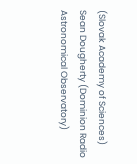(Slovak Academy of Sciences)
Sean Dougherty (Dominion Radio Astronomical Observatory)